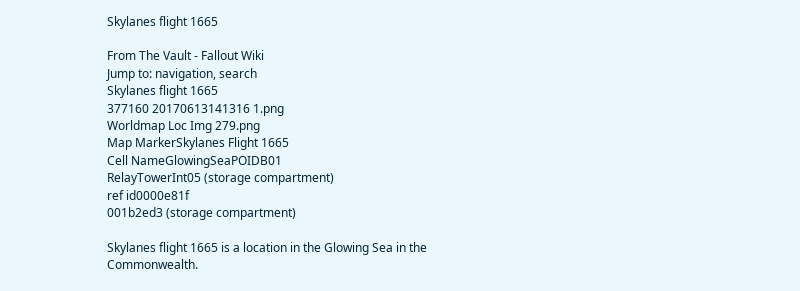Skylanes flight 1665

From The Vault - Fallout Wiki
Jump to: navigation, search
Skylanes flight 1665
377160 20170613141316 1.png
Worldmap Loc Img 279.png
Map MarkerSkylanes Flight 1665
Cell NameGlowingSeaPOIDB01
RelayTowerInt05 (storage compartment)
ref id0000e81f
001b2ed3 (storage compartment)

Skylanes flight 1665 is a location in the Glowing Sea in the Commonwealth.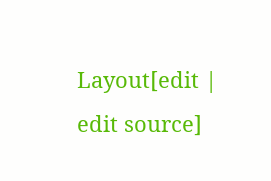Layout[edit | edit source]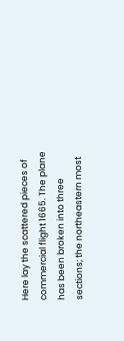Here lay the scattered pieces of commercial flight 1665. The plane has been broken into three sections; the northeastern most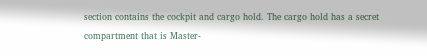section contains the cockpit and cargo hold. The cargo hold has a secret compartment that is Master-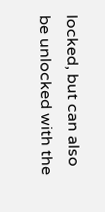locked, but can also be unlocked with the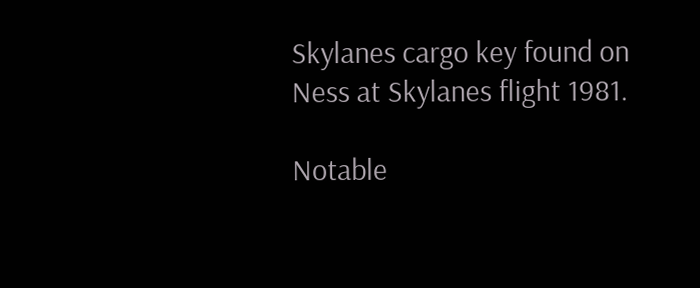Skylanes cargo key found on Ness at Skylanes flight 1981.

Notable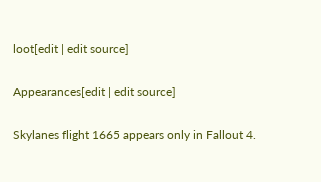loot[edit | edit source]

Appearances[edit | edit source]

Skylanes flight 1665 appears only in Fallout 4.